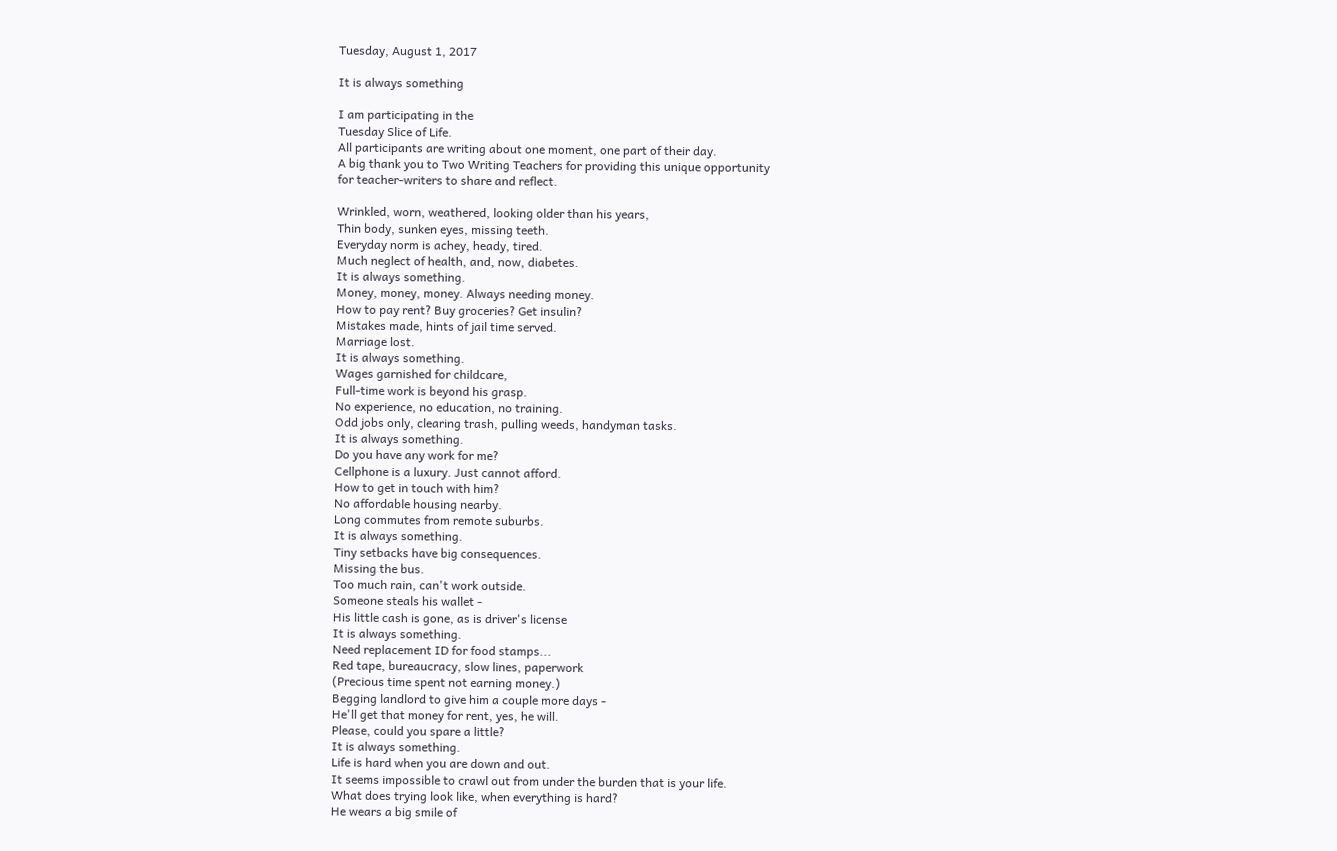Tuesday, August 1, 2017

It is always something

I am participating in the
Tuesday Slice of Life.
All participants are writing about one moment, one part of their day.
A big thank you to Two Writing Teachers for providing this unique opportunity
for teacher-writers to share and reflect.

Wrinkled, worn, weathered, looking older than his years,
Thin body, sunken eyes, missing teeth.
Everyday norm is achey, heady, tired.
Much neglect of health, and, now, diabetes.
It is always something.
Money, money, money. Always needing money.
How to pay rent? Buy groceries? Get insulin?
Mistakes made, hints of jail time served.
Marriage lost.
It is always something.
Wages garnished for childcare,
Full-time work is beyond his grasp.
No experience, no education, no training.
Odd jobs only, clearing trash, pulling weeds, handyman tasks.
It is always something.
Do you have any work for me?
Cellphone is a luxury. Just cannot afford.
How to get in touch with him?
No affordable housing nearby.
Long commutes from remote suburbs.
It is always something.
Tiny setbacks have big consequences.
Missing the bus.
Too much rain, can't work outside.
Someone steals his wallet -
His little cash is gone, as is driver's license
It is always something.
Need replacement ID for food stamps...
Red tape, bureaucracy, slow lines, paperwork
(Precious time spent not earning money.)
Begging landlord to give him a couple more days -
He'll get that money for rent, yes, he will.
Please, could you spare a little?
It is always something.
Life is hard when you are down and out.
It seems impossible to crawl out from under the burden that is your life.
What does trying look like, when everything is hard?
He wears a big smile of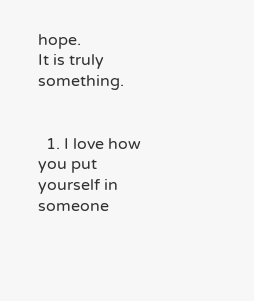hope.
It is truly something.


  1. I love how you put yourself in someone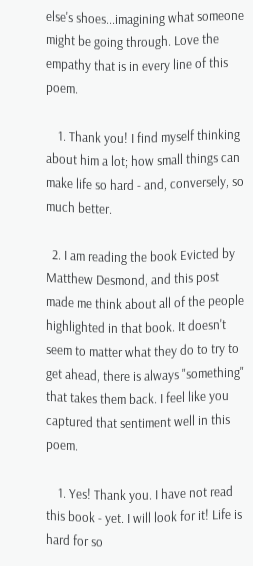else's shoes...imagining what someone might be going through. Love the empathy that is in every line of this poem.

    1. Thank you! I find myself thinking about him a lot; how small things can make life so hard - and, conversely, so much better.

  2. I am reading the book Evicted by Matthew Desmond, and this post made me think about all of the people highlighted in that book. It doesn't seem to matter what they do to try to get ahead, there is always "something" that takes them back. I feel like you captured that sentiment well in this poem.

    1. Yes! Thank you. I have not read this book - yet. I will look for it! Life is hard for so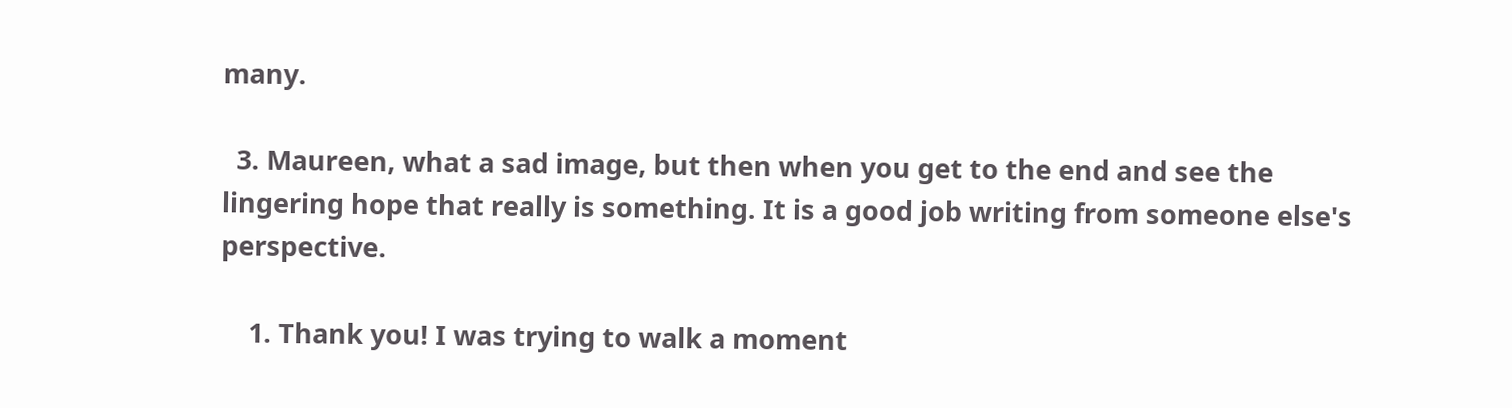many.

  3. Maureen, what a sad image, but then when you get to the end and see the lingering hope that really is something. It is a good job writing from someone else's perspective.

    1. Thank you! I was trying to walk a moment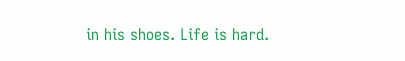in his shoes. Life is hard.